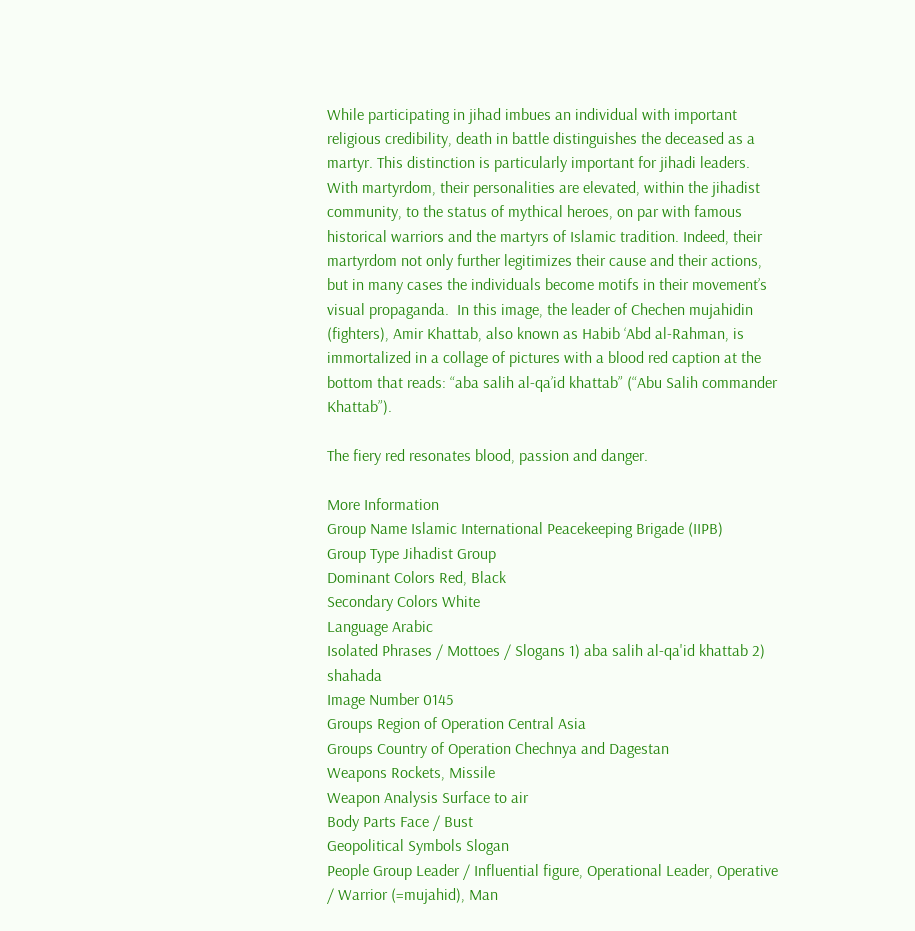While participating in jihad imbues an individual with important religious credibility, death in battle distinguishes the deceased as a martyr. This distinction is particularly important for jihadi leaders.  With martyrdom, their personalities are elevated, within the jihadist community, to the status of mythical heroes, on par with famous historical warriors and the martyrs of Islamic tradition. Indeed, their martyrdom not only further legitimizes their cause and their actions, but in many cases the individuals become motifs in their movement’s visual propaganda.  In this image, the leader of Chechen mujahidin (fighters), Amir Khattab, also known as Habib ‘Abd al-Rahman, is immortalized in a collage of pictures with a blood red caption at the bottom that reads: “aba salih al-qa’id khattab” (“Abu Salih commander Khattab”).

The fiery red resonates blood, passion and danger.

More Information
Group Name Islamic International Peacekeeping Brigade (IIPB)
Group Type Jihadist Group
Dominant Colors Red, Black
Secondary Colors White
Language Arabic
Isolated Phrases / Mottoes / Slogans 1) aba salih al-qa'id khattab 2) shahada
Image Number 0145
Groups Region of Operation Central Asia
Groups Country of Operation Chechnya and Dagestan
Weapons Rockets, Missile
Weapon Analysis Surface to air
Body Parts Face / Bust
Geopolitical Symbols Slogan
People Group Leader / Influential figure, Operational Leader, Operative / Warrior (=mujahid), Man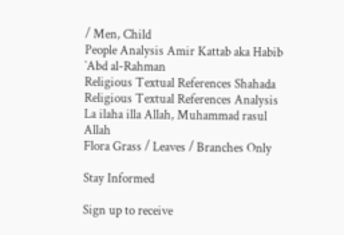/ Men, Child
People Analysis Amir Kattab aka Habib `Abd al-Rahman
Religious Textual References Shahada
Religious Textual References Analysis La ilaha illa Allah, Muhammad rasul Allah
Flora Grass / Leaves / Branches Only

Stay Informed

Sign up to receive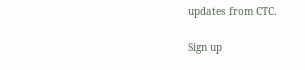updates from CTC.

Sign up